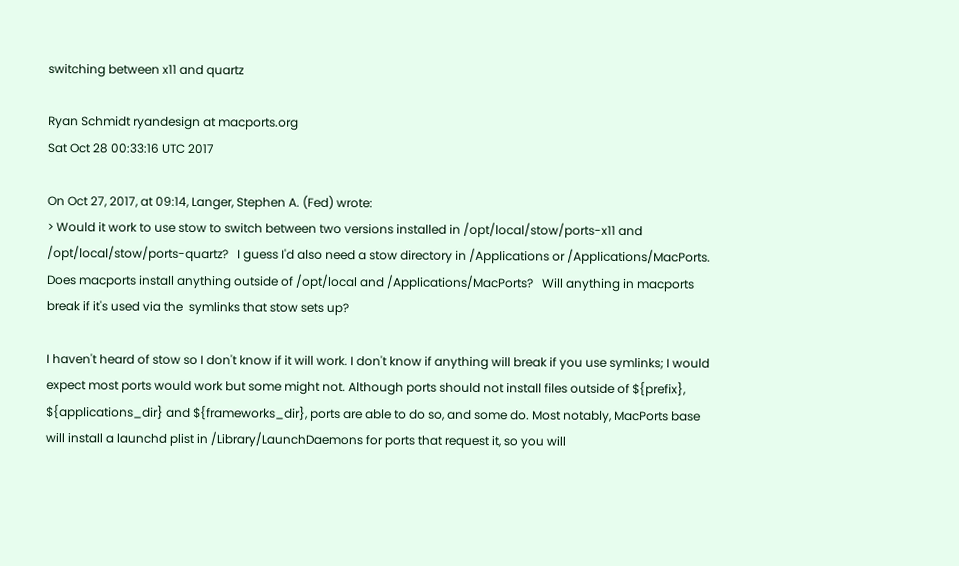switching between x11 and quartz

Ryan Schmidt ryandesign at macports.org
Sat Oct 28 00:33:16 UTC 2017

On Oct 27, 2017, at 09:14, Langer, Stephen A. (Fed) wrote:
> Would it work to use stow to switch between two versions installed in /opt/local/stow/ports-x11 and /opt/local/stow/ports-quartz?   I guess I'd also need a stow directory in /Applications or /Applications/MacPorts.  Does macports install anything outside of /opt/local and /Applications/MacPorts?   Will anything in macports break if it's used via the  symlinks that stow sets up?

I haven't heard of stow so I don't know if it will work. I don't know if anything will break if you use symlinks; I would expect most ports would work but some might not. Although ports should not install files outside of ${prefix}, ${applications_dir} and ${frameworks_dir}, ports are able to do so, and some do. Most notably, MacPorts base will install a launchd plist in /Library/LaunchDaemons for ports that request it, so you will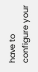have to configure your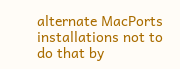alternate MacPorts installations not to do that by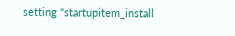setting "startupitem_install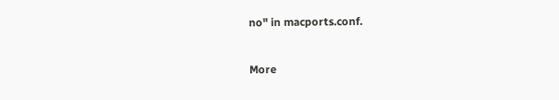no" in macports.conf.

More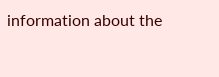information about the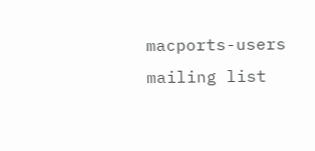macports-users mailing list